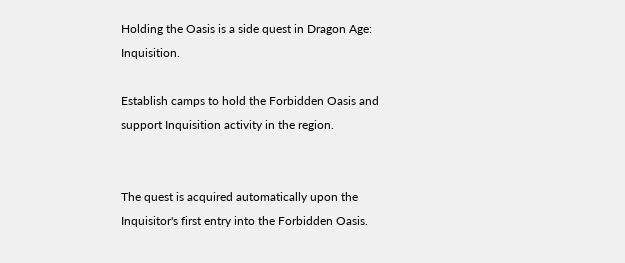Holding the Oasis is a side quest in Dragon Age: Inquisition.

Establish camps to hold the Forbidden Oasis and support Inquisition activity in the region.


The quest is acquired automatically upon the Inquisitor's first entry into the Forbidden Oasis.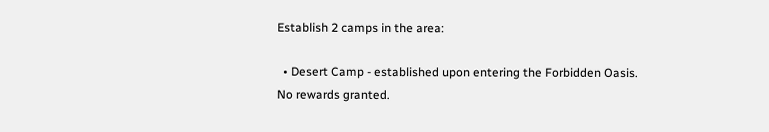Establish 2 camps in the area:

  • Desert Camp - established upon entering the Forbidden Oasis. No rewards granted.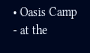• Oasis Camp - at the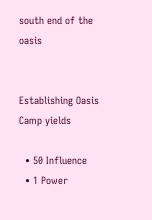south end of the oasis


Establishing Oasis Camp yields

  • 50 Influence
  • 1 Power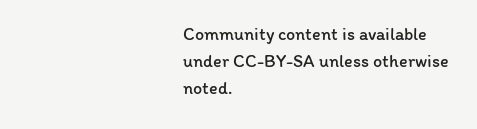Community content is available under CC-BY-SA unless otherwise noted.